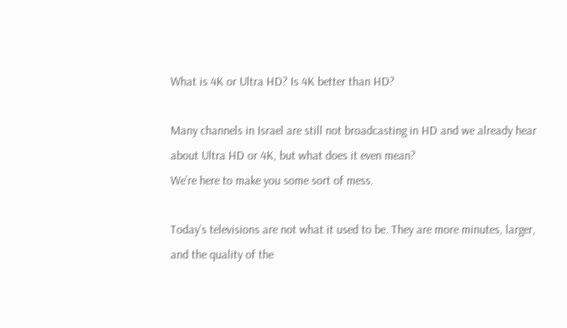What is 4K or Ultra HD? Is 4K better than HD?

Many channels in Israel are still not broadcasting in HD and we already hear about Ultra HD or 4K, but what does it even mean?
We’re here to make you some sort of mess.

Today’s televisions are not what it used to be. They are more minutes, larger, and the quality of the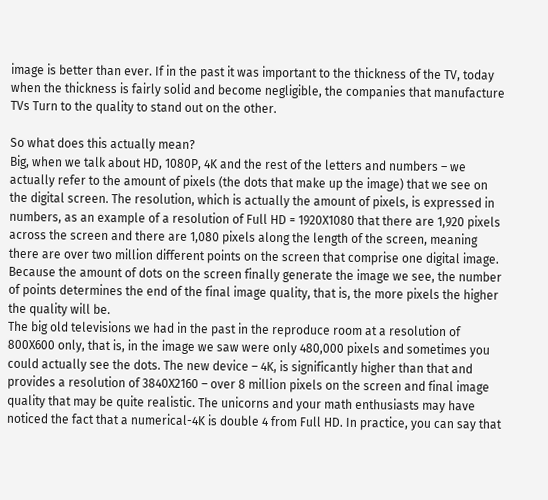image is better than ever. If in the past it was important to the thickness of the TV, today when the thickness is fairly solid and become negligible, the companies that manufacture TVs Turn to the quality to stand out on the other.

So what does this actually mean?
Big, when we talk about HD, 1080P, 4K and the rest of the letters and numbers – we actually refer to the amount of pixels (the dots that make up the image) that we see on the digital screen. The resolution, which is actually the amount of pixels, is expressed in numbers, as an example of a resolution of Full HD = 1920X1080 that there are 1,920 pixels across the screen and there are 1,080 pixels along the length of the screen, meaning there are over two million different points on the screen that comprise one digital image. Because the amount of dots on the screen finally generate the image we see, the number of points determines the end of the final image quality, that is, the more pixels the higher the quality will be.
The big old televisions we had in the past in the reproduce room at a resolution of 800X600 only, that is, in the image we saw were only 480,000 pixels and sometimes you could actually see the dots. The new device – 4K, is significantly higher than that and provides a resolution of 3840X2160 – over 8 million pixels on the screen and final image quality that may be quite realistic. The unicorns and your math enthusiasts may have noticed the fact that a numerical-4K is double 4 from Full HD. In practice, you can say that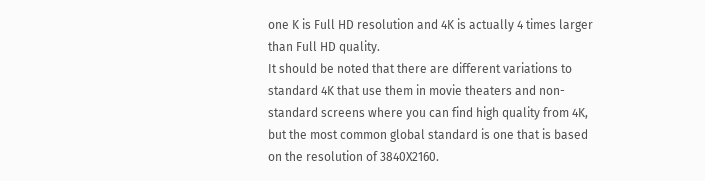one K is Full HD resolution and 4K is actually 4 times larger than Full HD quality.
It should be noted that there are different variations to standard 4K that use them in movie theaters and non-standard screens where you can find high quality from 4K, but the most common global standard is one that is based on the resolution of 3840X2160.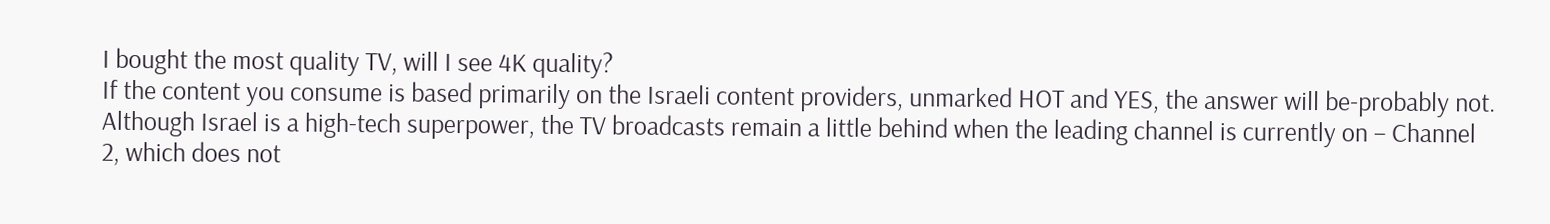I bought the most quality TV, will I see 4K quality?
If the content you consume is based primarily on the Israeli content providers, unmarked HOT and YES, the answer will be-probably not. Although Israel is a high-tech superpower, the TV broadcasts remain a little behind when the leading channel is currently on – Channel 2, which does not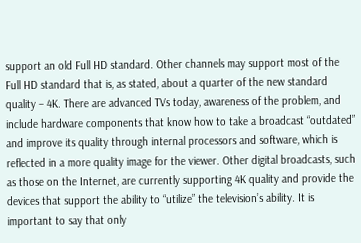support an old Full HD standard. Other channels may support most of the Full HD standard that is, as stated, about a quarter of the new standard quality – 4K. There are advanced TVs today, awareness of the problem, and include hardware components that know how to take a broadcast “outdated” and improve its quality through internal processors and software, which is reflected in a more quality image for the viewer. Other digital broadcasts, such as those on the Internet, are currently supporting 4K quality and provide the devices that support the ability to “utilize” the television’s ability. It is important to say that only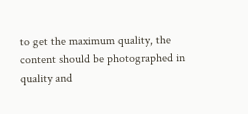to get the maximum quality, the content should be photographed in quality and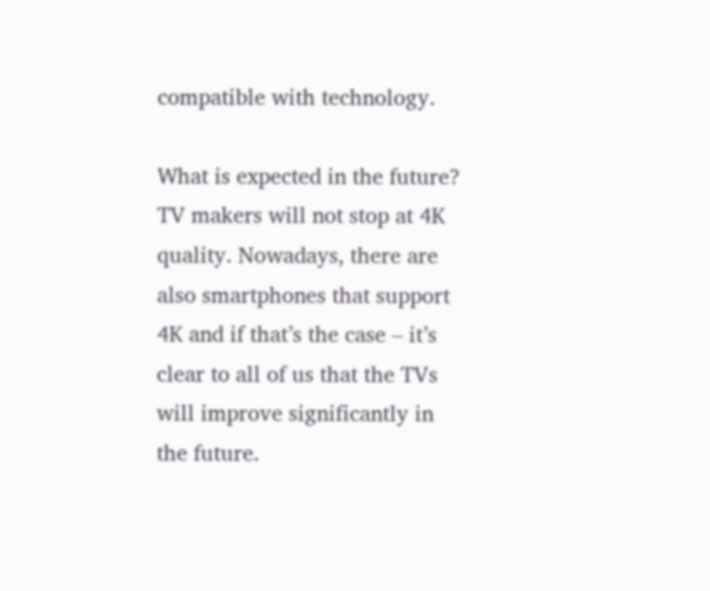compatible with technology.

What is expected in the future?
TV makers will not stop at 4K quality. Nowadays, there are also smartphones that support 4K and if that’s the case – it’s clear to all of us that the TVs will improve significantly in the future.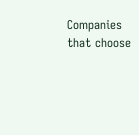Companies that choose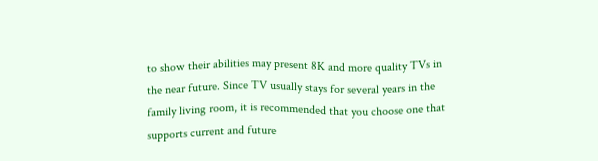to show their abilities may present 8K and more quality TVs in the near future. Since TV usually stays for several years in the family living room, it is recommended that you choose one that supports current and future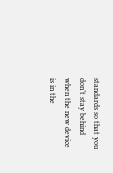standards so that you don’t stay behind when the new device is in the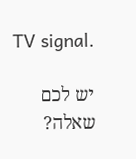TV signal.

יש לכם שאלה?